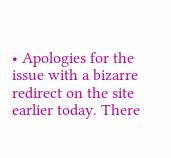• Apologies for the issue with a bizarre redirect on the site earlier today. There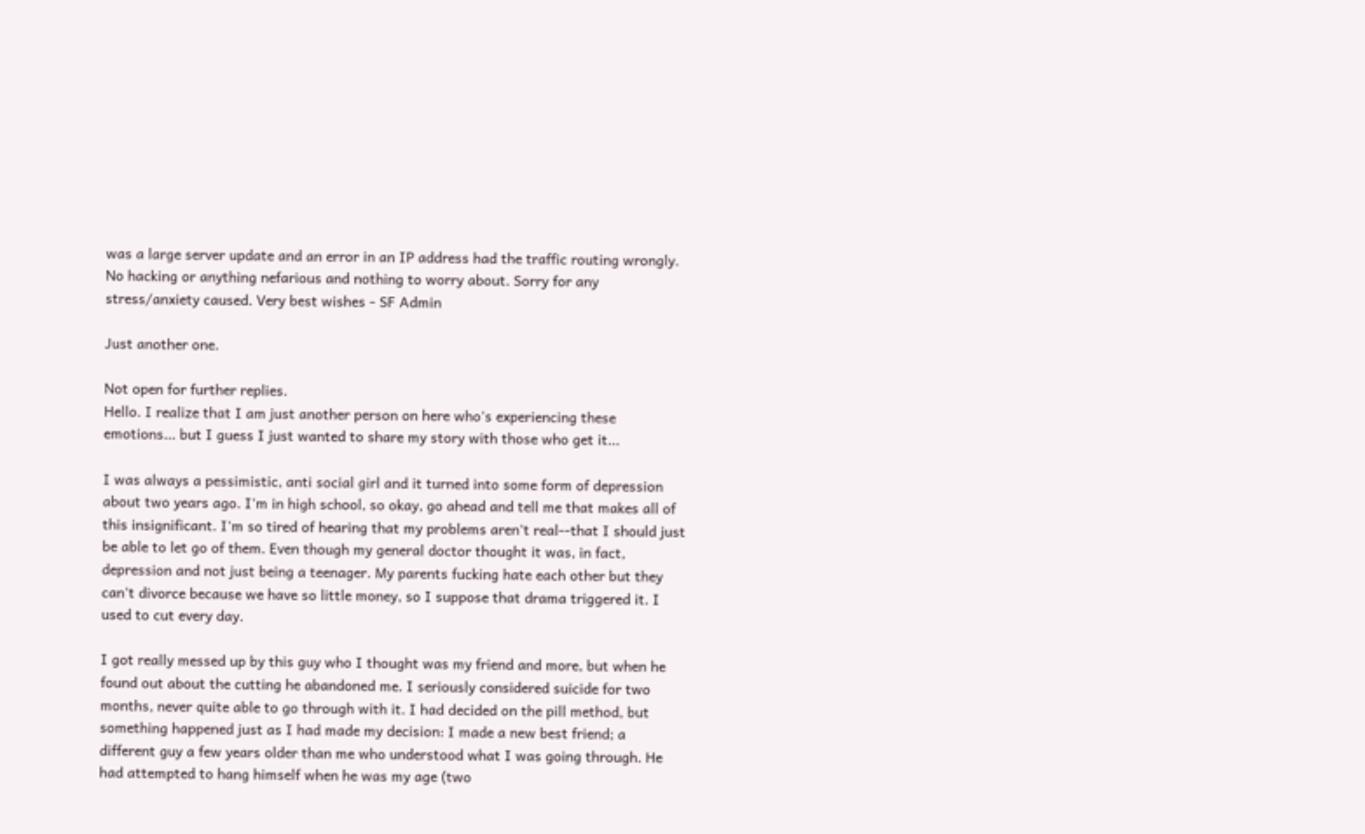was a large server update and an error in an IP address had the traffic routing wrongly. No hacking or anything nefarious and nothing to worry about. Sorry for any stress/anxiety caused. Very best wishes - SF Admin

Just another one.

Not open for further replies.
Hello. I realize that I am just another person on here who's experiencing these emotions... but I guess I just wanted to share my story with those who get it...

I was always a pessimistic, anti social girl and it turned into some form of depression about two years ago. I'm in high school, so okay, go ahead and tell me that makes all of this insignificant. I'm so tired of hearing that my problems aren't real--that I should just be able to let go of them. Even though my general doctor thought it was, in fact, depression and not just being a teenager. My parents fucking hate each other but they can't divorce because we have so little money, so I suppose that drama triggered it. I used to cut every day.

I got really messed up by this guy who I thought was my friend and more, but when he found out about the cutting he abandoned me. I seriously considered suicide for two months, never quite able to go through with it. I had decided on the pill method, but something happened just as I had made my decision: I made a new best friend; a different guy a few years older than me who understood what I was going through. He had attempted to hang himself when he was my age (two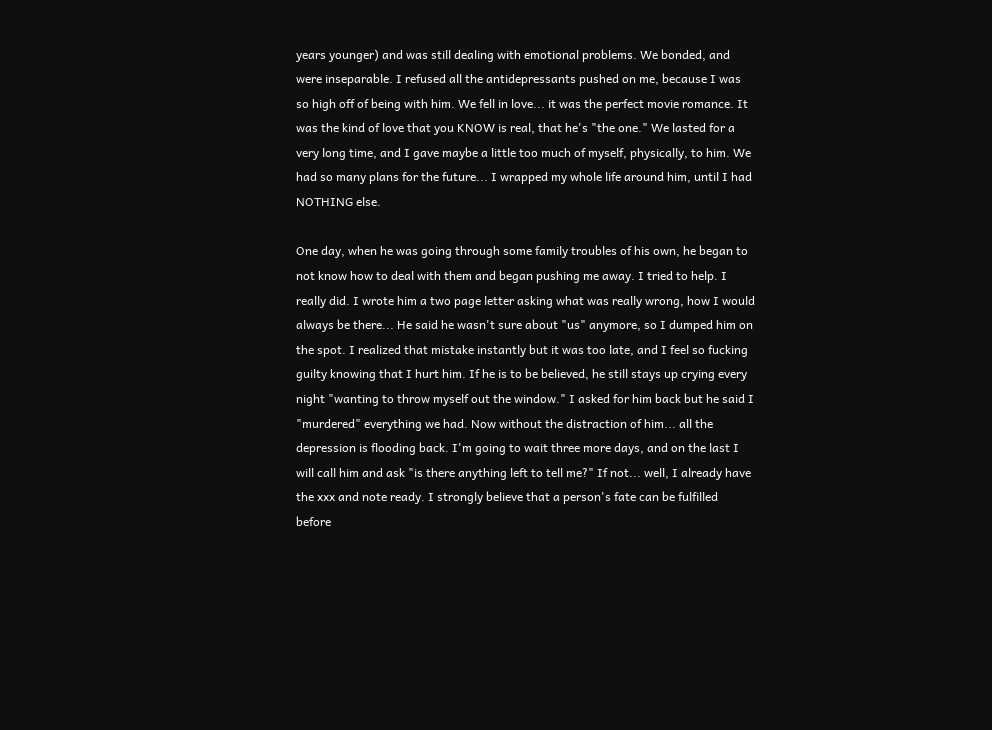years younger) and was still dealing with emotional problems. We bonded, and were inseparable. I refused all the antidepressants pushed on me, because I was so high off of being with him. We fell in love... it was the perfect movie romance. It was the kind of love that you KNOW is real, that he's "the one." We lasted for a very long time, and I gave maybe a little too much of myself, physically, to him. We had so many plans for the future... I wrapped my whole life around him, until I had NOTHING else.

One day, when he was going through some family troubles of his own, he began to not know how to deal with them and began pushing me away. I tried to help. I really did. I wrote him a two page letter asking what was really wrong, how I would always be there... He said he wasn't sure about "us" anymore, so I dumped him on the spot. I realized that mistake instantly but it was too late, and I feel so fucking guilty knowing that I hurt him. If he is to be believed, he still stays up crying every night "wanting to throw myself out the window." I asked for him back but he said I "murdered" everything we had. Now without the distraction of him... all the depression is flooding back. I'm going to wait three more days, and on the last I will call him and ask "is there anything left to tell me?" If not... well, I already have the xxx and note ready. I strongly believe that a person's fate can be fulfilled before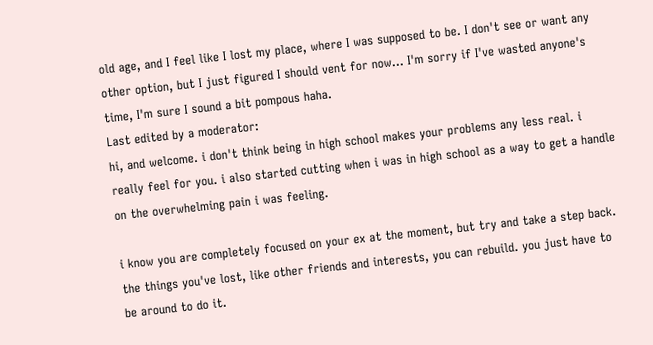old age, and I feel like I lost my place, where I was supposed to be. I don't see or want any other option, but I just figured I should vent for now... I'm sorry if I've wasted anyone's time, I'm sure I sound a bit pompous haha.
Last edited by a moderator:
hi, and welcome. i don't think being in high school makes your problems any less real. i really feel for you. i also started cutting when i was in high school as a way to get a handle on the overwhelming pain i was feeling.

i know you are completely focused on your ex at the moment, but try and take a step back. the things you've lost, like other friends and interests, you can rebuild. you just have to be around to do it.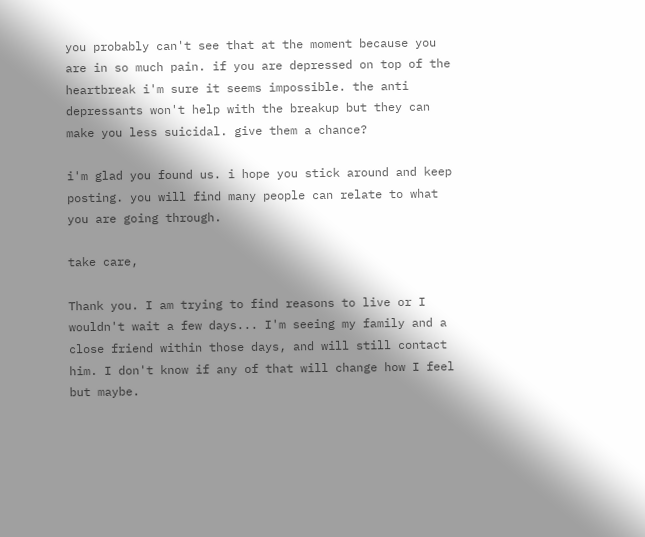you probably can't see that at the moment because you are in so much pain. if you are depressed on top of the heartbreak i'm sure it seems impossible. the anti depressants won't help with the breakup but they can make you less suicidal. give them a chance?

i'm glad you found us. i hope you stick around and keep posting. you will find many people can relate to what you are going through.

take care,

Thank you. I am trying to find reasons to live or I wouldn't wait a few days... I'm seeing my family and a close friend within those days, and will still contact him. I don't know if any of that will change how I feel but maybe.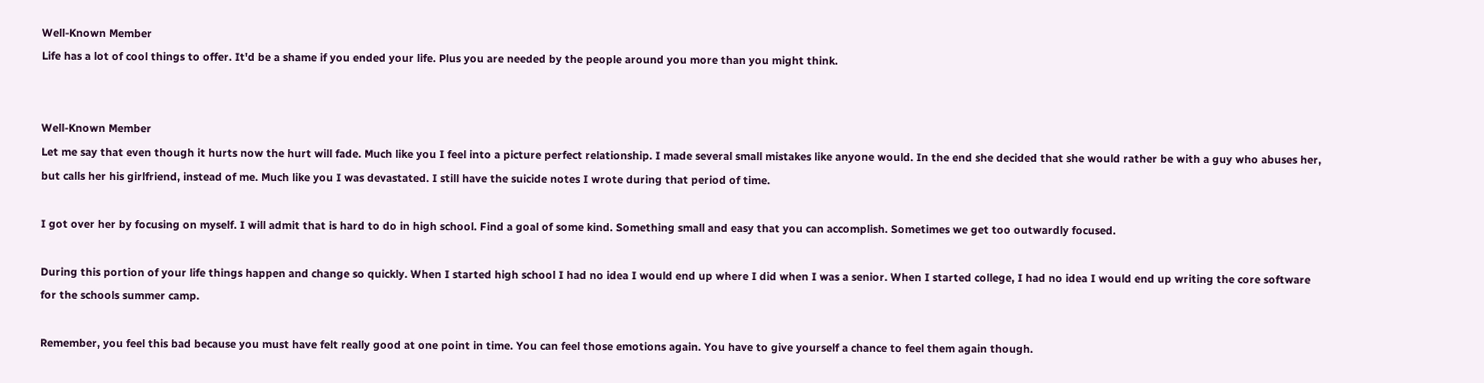Well-Known Member
Life has a lot of cool things to offer. It'd be a shame if you ended your life. Plus you are needed by the people around you more than you might think.


Well-Known Member
Let me say that even though it hurts now the hurt will fade. Much like you I feel into a picture perfect relationship. I made several small mistakes like anyone would. In the end she decided that she would rather be with a guy who abuses her, but calls her his girlfriend, instead of me. Much like you I was devastated. I still have the suicide notes I wrote during that period of time.

I got over her by focusing on myself. I will admit that is hard to do in high school. Find a goal of some kind. Something small and easy that you can accomplish. Sometimes we get too outwardly focused.

During this portion of your life things happen and change so quickly. When I started high school I had no idea I would end up where I did when I was a senior. When I started college, I had no idea I would end up writing the core software for the schools summer camp.

Remember, you feel this bad because you must have felt really good at one point in time. You can feel those emotions again. You have to give yourself a chance to feel them again though.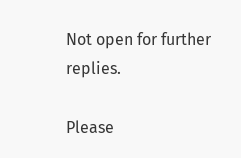Not open for further replies.

Please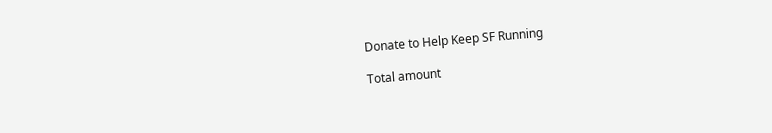Donate to Help Keep SF Running

Total amount